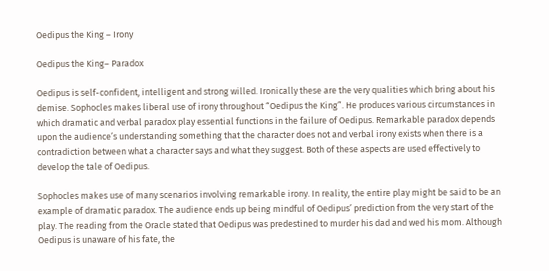Oedipus the King – Irony

Oedipus the King– Paradox

Oedipus is self-confident, intelligent and strong willed. Ironically these are the very qualities which bring about his demise. Sophocles makes liberal use of irony throughout “Oedipus the King”. He produces various circumstances in which dramatic and verbal paradox play essential functions in the failure of Oedipus. Remarkable paradox depends upon the audience’s understanding something that the character does not and verbal irony exists when there is a contradiction between what a character says and what they suggest. Both of these aspects are used effectively to develop the tale of Oedipus.

Sophocles makes use of many scenarios involving remarkable irony. In reality, the entire play might be said to be an example of dramatic paradox. The audience ends up being mindful of Oedipus’ prediction from the very start of the play. The reading from the Oracle stated that Oedipus was predestined to murder his dad and wed his mom. Although Oedipus is unaware of his fate, the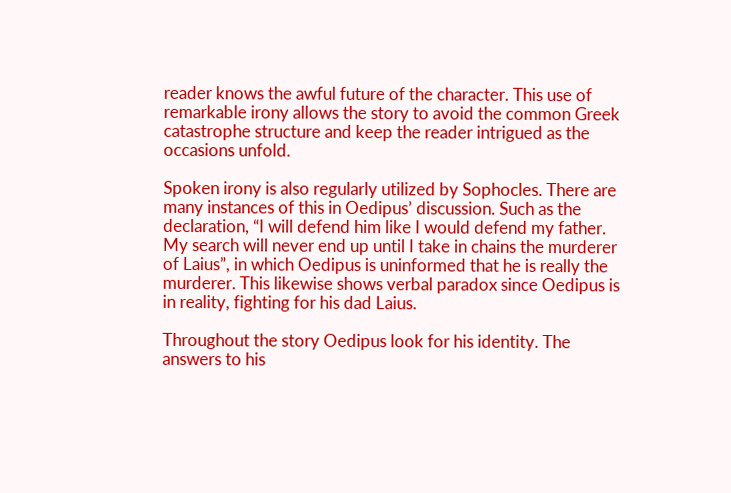reader knows the awful future of the character. This use of remarkable irony allows the story to avoid the common Greek catastrophe structure and keep the reader intrigued as the occasions unfold.

Spoken irony is also regularly utilized by Sophocles. There are many instances of this in Oedipus’ discussion. Such as the declaration, “I will defend him like I would defend my father. My search will never end up until I take in chains the murderer of Laius”, in which Oedipus is uninformed that he is really the murderer. This likewise shows verbal paradox since Oedipus is in reality, fighting for his dad Laius.

Throughout the story Oedipus look for his identity. The answers to his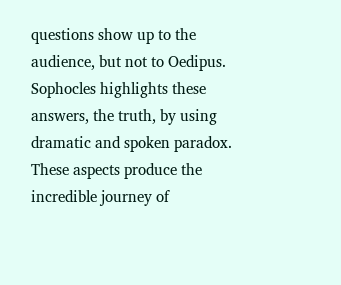questions show up to the audience, but not to Oedipus. Sophocles highlights these answers, the truth, by using dramatic and spoken paradox. These aspects produce the incredible journey of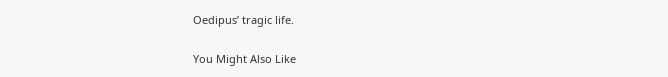Oedipus’ tragic life.

You Might Also Like